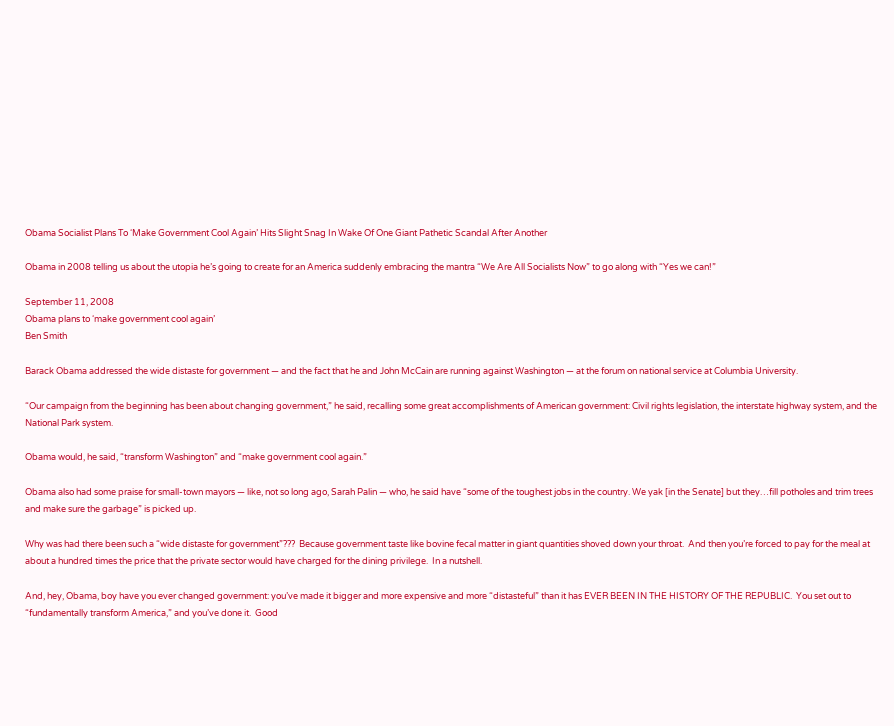Obama Socialist Plans To ‘Make Government Cool Again’ Hits Slight Snag In Wake Of One Giant Pathetic Scandal After Another

Obama in 2008 telling us about the utopia he’s going to create for an America suddenly embracing the mantra “We Are All Socialists Now” to go along with “Yes we can!”

September 11, 2008
Obama plans to ‘make government cool again’
Ben Smith

Barack Obama addressed the wide distaste for government — and the fact that he and John McCain are running against Washington — at the forum on national service at Columbia University.

“Our campaign from the beginning has been about changing government,” he said, recalling some great accomplishments of American government: Civil rights legislation, the interstate highway system, and the National Park system.

Obama would, he said, “transform Washington” and “make government cool again.”

Obama also had some praise for small-town mayors — like, not so long ago, Sarah Palin — who, he said have “some of the toughest jobs in the country. We yak [in the Senate] but they…fill potholes and trim trees and make sure the garbage” is picked up.

Why was had there been such a “wide distaste for government”???  Because government taste like bovine fecal matter in giant quantities shoved down your throat.  And then you’re forced to pay for the meal at about a hundred times the price that the private sector would have charged for the dining privilege.  In a nutshell.

And, hey, Obama, boy have you ever changed government: you’ve made it bigger and more expensive and more “distasteful” than it has EVER BEEN IN THE HISTORY OF THE REPUBLIC.  You set out to “fundamentally transform America,” and you’ve done it.  Good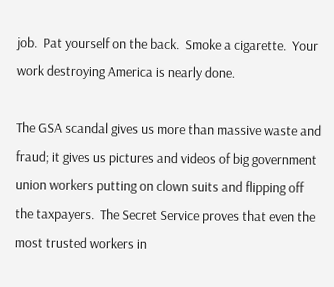job.  Pat yourself on the back.  Smoke a cigarette.  Your work destroying America is nearly done.

The GSA scandal gives us more than massive waste and fraud; it gives us pictures and videos of big government union workers putting on clown suits and flipping off the taxpayers.  The Secret Service proves that even the most trusted workers in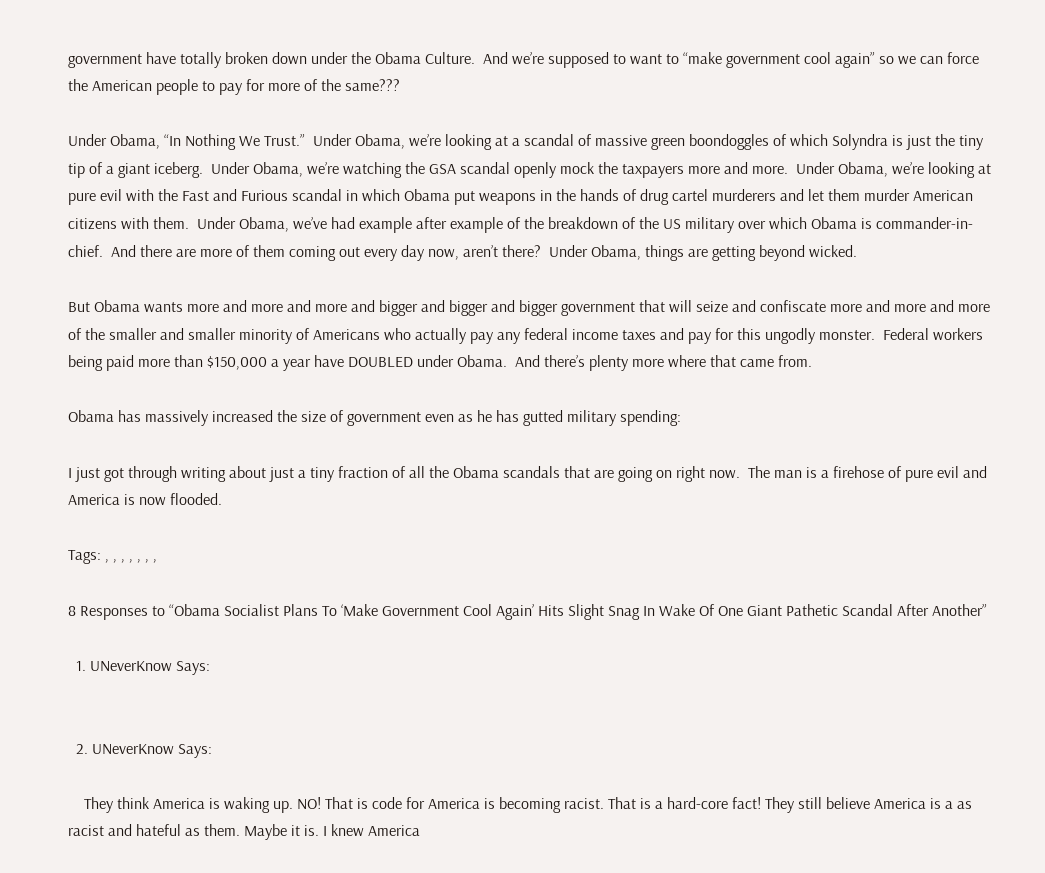government have totally broken down under the Obama Culture.  And we’re supposed to want to “make government cool again” so we can force the American people to pay for more of the same???

Under Obama, “In Nothing We Trust.”  Under Obama, we’re looking at a scandal of massive green boondoggles of which Solyndra is just the tiny tip of a giant iceberg.  Under Obama, we’re watching the GSA scandal openly mock the taxpayers more and more.  Under Obama, we’re looking at pure evil with the Fast and Furious scandal in which Obama put weapons in the hands of drug cartel murderers and let them murder American citizens with them.  Under Obama, we’ve had example after example of the breakdown of the US military over which Obama is commander-in-chief.  And there are more of them coming out every day now, aren’t there?  Under Obama, things are getting beyond wicked.

But Obama wants more and more and more and bigger and bigger and bigger government that will seize and confiscate more and more and more of the smaller and smaller minority of Americans who actually pay any federal income taxes and pay for this ungodly monster.  Federal workers being paid more than $150,000 a year have DOUBLED under Obama.  And there’s plenty more where that came from.

Obama has massively increased the size of government even as he has gutted military spending:

I just got through writing about just a tiny fraction of all the Obama scandals that are going on right now.  The man is a firehose of pure evil and America is now flooded.

Tags: , , , , , , ,

8 Responses to “Obama Socialist Plans To ‘Make Government Cool Again’ Hits Slight Snag In Wake Of One Giant Pathetic Scandal After Another”

  1. UNeverKnow Says:


  2. UNeverKnow Says:

    They think America is waking up. NO! That is code for America is becoming racist. That is a hard-core fact! They still believe America is a as racist and hateful as them. Maybe it is. I knew America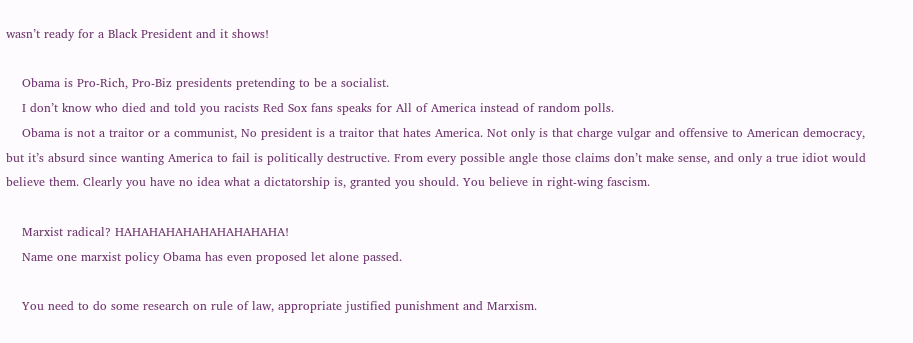wasn’t ready for a Black President and it shows!

    Obama is Pro-Rich, Pro-Biz presidents pretending to be a socialist.
    I don’t know who died and told you racists Red Sox fans speaks for All of America instead of random polls.
    Obama is not a traitor or a communist, No president is a traitor that hates America. Not only is that charge vulgar and offensive to American democracy, but it’s absurd since wanting America to fail is politically destructive. From every possible angle those claims don’t make sense, and only a true idiot would believe them. Clearly you have no idea what a dictatorship is, granted you should. You believe in right-wing fascism.

    Marxist radical? HAHAHAHAHAHAHAHAHAHA!
    Name one marxist policy Obama has even proposed let alone passed.

    You need to do some research on rule of law, appropriate justified punishment and Marxism.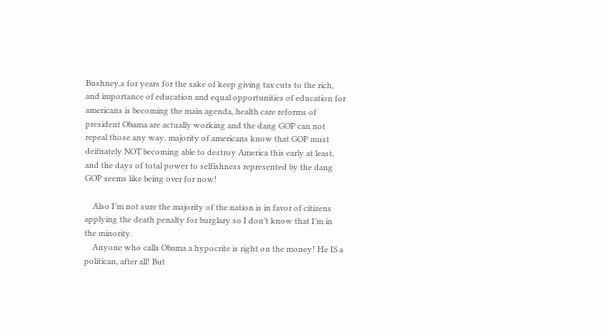Bushney,s for years for the sake of keep giving tax cuts to the rich, and importance of education and equal opportunities of education for americans is becoming the main agenda, health care reforms of president Obama are actually working and the dang GOP can not repeal those any way, majority of americans know that GOP must deifnately NOT becoming able to destroy America this early at least, and the days of total power to selfishness represented by the dang GOP seems like being over for now!

    Also I’m not sure the majority of the nation is in favor of citizens applying the death penalty for burglary so I don’t know that I’m in the minority.
    Anyone who calls Obama a hypocrite is right on the money! He IS a politican, after all! But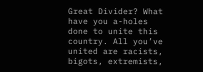Great Divider? What have you a-holes done to unite this country. All you’ve united are racists, bigots, extremists,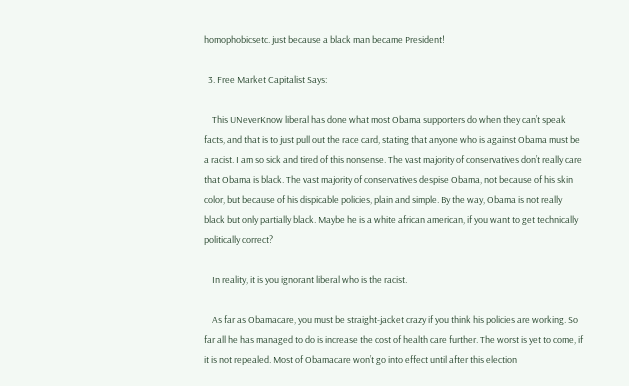homophobicsetc. just because a black man became President!

  3. Free Market Capitalist Says:

    This UNeverKnow liberal has done what most Obama supporters do when they can’t speak facts, and that is to just pull out the race card, stating that anyone who is against Obama must be a racist. I am so sick and tired of this nonsense. The vast majority of conservatives don’t really care that Obama is black. The vast majority of conservatives despise Obama, not because of his skin color, but because of his dispicable policies, plain and simple. By the way, Obama is not really black but only partially black. Maybe he is a white african american, if you want to get technically politically correct?

    In reality, it is you ignorant liberal who is the racist.

    As far as Obamacare, you must be straight-jacket crazy if you think his policies are working. So far all he has managed to do is increase the cost of health care further. The worst is yet to come, if it is not repealed. Most of Obamacare won’t go into effect until after this election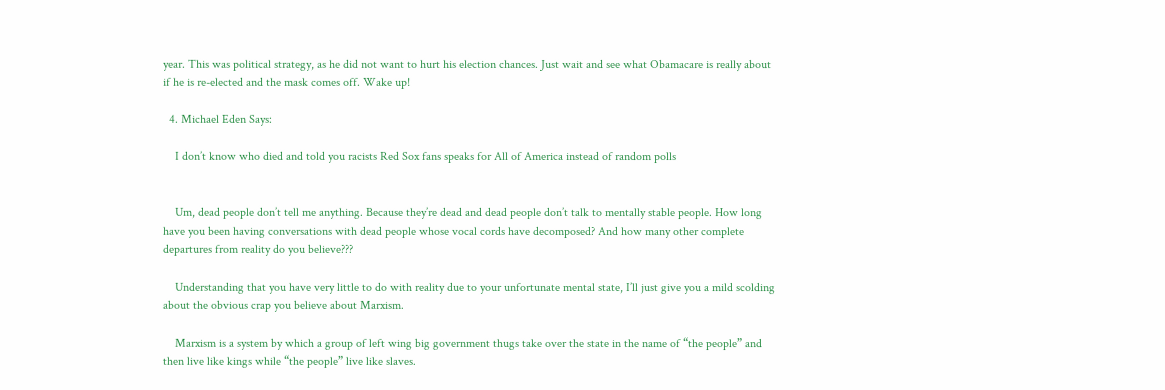year. This was political strategy, as he did not want to hurt his election chances. Just wait and see what Obamacare is really about if he is re-elected and the mask comes off. Wake up!

  4. Michael Eden Says:

    I don’t know who died and told you racists Red Sox fans speaks for All of America instead of random polls


    Um, dead people don’t tell me anything. Because they’re dead and dead people don’t talk to mentally stable people. How long have you been having conversations with dead people whose vocal cords have decomposed? And how many other complete departures from reality do you believe???

    Understanding that you have very little to do with reality due to your unfortunate mental state, I’ll just give you a mild scolding about the obvious crap you believe about Marxism.

    Marxism is a system by which a group of left wing big government thugs take over the state in the name of “the people” and then live like kings while “the people” live like slaves.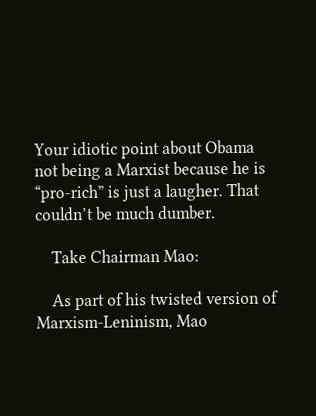Your idiotic point about Obama not being a Marxist because he is “pro-rich” is just a laugher. That couldn’t be much dumber.

    Take Chairman Mao:

    As part of his twisted version of Marxism-Leninism, Mao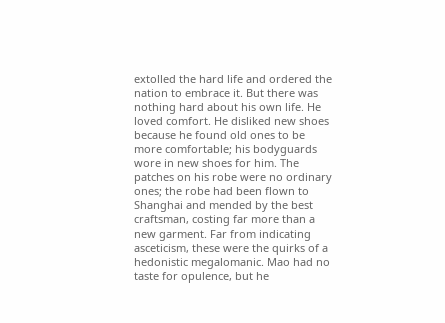extolled the hard life and ordered the nation to embrace it. But there was nothing hard about his own life. He loved comfort. He disliked new shoes because he found old ones to be more comfortable; his bodyguards wore in new shoes for him. The patches on his robe were no ordinary ones; the robe had been flown to Shanghai and mended by the best craftsman, costing far more than a new garment. Far from indicating asceticism, these were the quirks of a hedonistic megalomanic. Mao had no taste for opulence, but he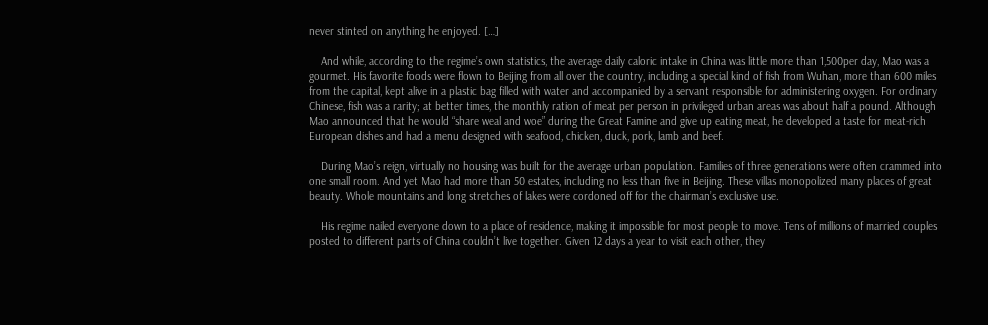never stinted on anything he enjoyed. […]

    And while, according to the regime’s own statistics, the average daily caloric intake in China was little more than 1,500per day, Mao was a gourmet. His favorite foods were flown to Beijing from all over the country, including a special kind of fish from Wuhan, more than 600 miles from the capital, kept alive in a plastic bag filled with water and accompanied by a servant responsible for administering oxygen. For ordinary Chinese, fish was a rarity; at better times, the monthly ration of meat per person in privileged urban areas was about half a pound. Although Mao announced that he would “share weal and woe” during the Great Famine and give up eating meat, he developed a taste for meat-rich European dishes and had a menu designed with seafood, chicken, duck, pork, lamb and beef.

    During Mao’s reign, virtually no housing was built for the average urban population. Families of three generations were often crammed into one small room. And yet Mao had more than 50 estates, including no less than five in Beijing. These villas monopolized many places of great beauty. Whole mountains and long stretches of lakes were cordoned off for the chairman’s exclusive use.

    His regime nailed everyone down to a place of residence, making it impossible for most people to move. Tens of millions of married couples posted to different parts of China couldn’t live together. Given 12 days a year to visit each other, they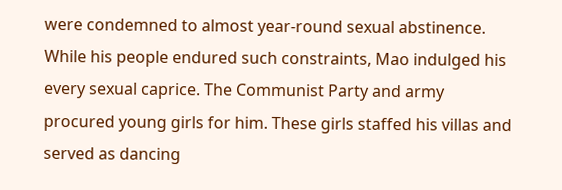were condemned to almost year-round sexual abstinence. While his people endured such constraints, Mao indulged his every sexual caprice. The Communist Party and army procured young girls for him. These girls staffed his villas and served as dancing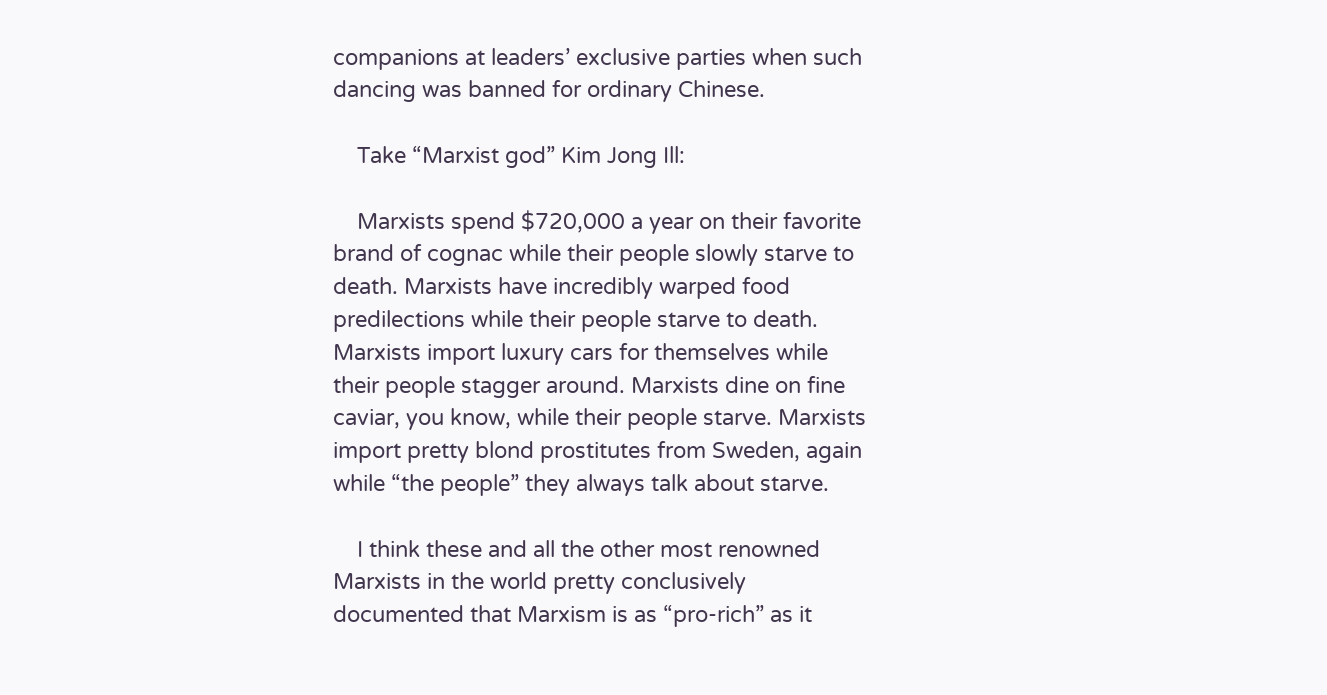companions at leaders’ exclusive parties when such dancing was banned for ordinary Chinese.

    Take “Marxist god” Kim Jong Ill:

    Marxists spend $720,000 a year on their favorite brand of cognac while their people slowly starve to death. Marxists have incredibly warped food predilections while their people starve to death. Marxists import luxury cars for themselves while their people stagger around. Marxists dine on fine caviar, you know, while their people starve. Marxists import pretty blond prostitutes from Sweden, again while “the people” they always talk about starve.

    I think these and all the other most renowned Marxists in the world pretty conclusively documented that Marxism is as “pro-rich” as it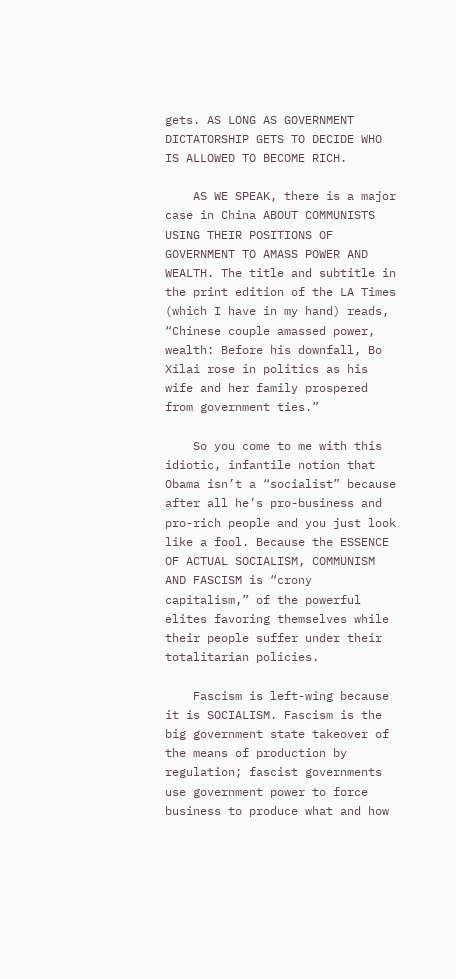gets. AS LONG AS GOVERNMENT DICTATORSHIP GETS TO DECIDE WHO IS ALLOWED TO BECOME RICH.

    AS WE SPEAK, there is a major case in China ABOUT COMMUNISTS USING THEIR POSITIONS OF GOVERNMENT TO AMASS POWER AND WEALTH. The title and subtitle in the print edition of the LA Times (which I have in my hand) reads, “Chinese couple amassed power, wealth: Before his downfall, Bo Xilai rose in politics as his wife and her family prospered from government ties.”

    So you come to me with this idiotic, infantile notion that Obama isn’t a “socialist” because after all he’s pro-business and pro-rich people and you just look like a fool. Because the ESSENCE OF ACTUAL SOCIALISM, COMMUNISM AND FASCISM is “crony capitalism,” of the powerful elites favoring themselves while their people suffer under their totalitarian policies.

    Fascism is left-wing because it is SOCIALISM. Fascism is the big government state takeover of the means of production by regulation; fascist governments use government power to force business to produce what and how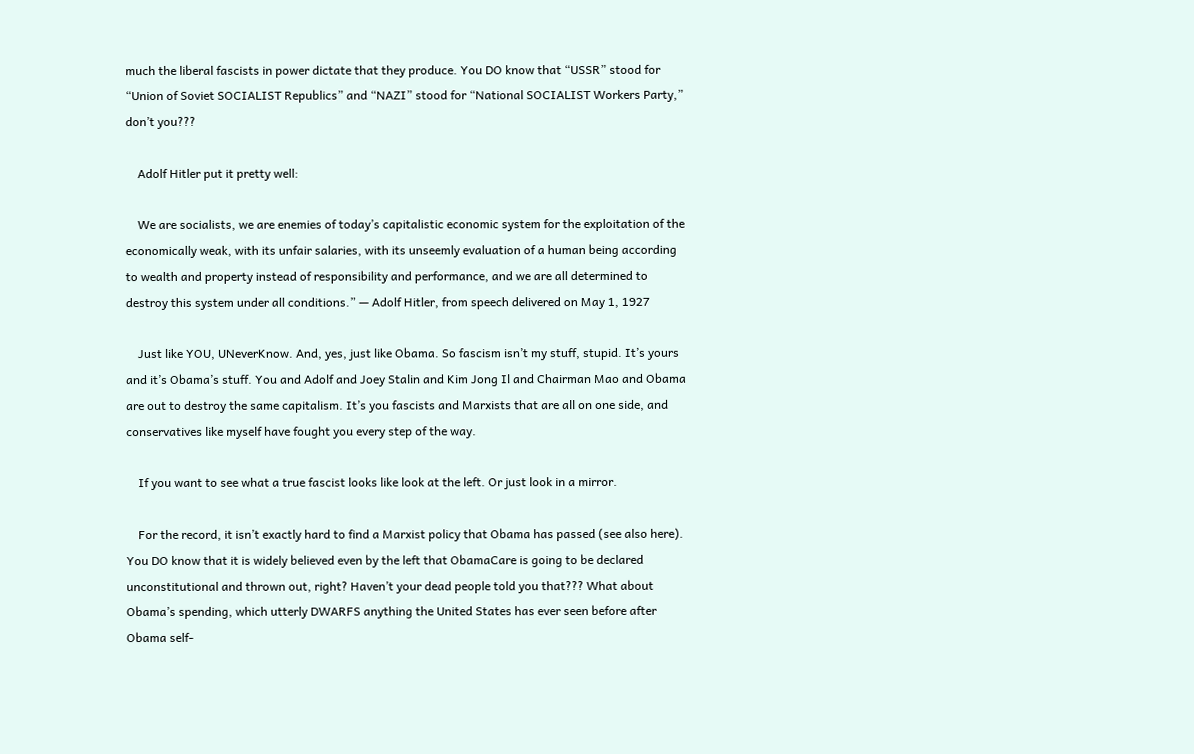much the liberal fascists in power dictate that they produce. You DO know that “USSR” stood for “Union of Soviet SOCIALIST Republics” and “NAZI” stood for “National SOCIALIST Workers Party,” don’t you???

    Adolf Hitler put it pretty well:

    We are socialists, we are enemies of today’s capitalistic economic system for the exploitation of the economically weak, with its unfair salaries, with its unseemly evaluation of a human being according to wealth and property instead of responsibility and performance, and we are all determined to destroy this system under all conditions.” — Adolf Hitler, from speech delivered on May 1, 1927

    Just like YOU, UNeverKnow. And, yes, just like Obama. So fascism isn’t my stuff, stupid. It’s yours and it’s Obama’s stuff. You and Adolf and Joey Stalin and Kim Jong Il and Chairman Mao and Obama are out to destroy the same capitalism. It’s you fascists and Marxists that are all on one side, and conservatives like myself have fought you every step of the way.

    If you want to see what a true fascist looks like look at the left. Or just look in a mirror.

    For the record, it isn’t exactly hard to find a Marxist policy that Obama has passed (see also here). You DO know that it is widely believed even by the left that ObamaCare is going to be declared unconstitutional and thrown out, right? Haven’t your dead people told you that??? What about Obama’s spending, which utterly DWARFS anything the United States has ever seen before after Obama self-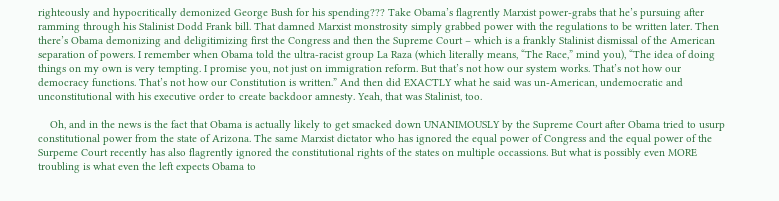righteously and hypocritically demonized George Bush for his spending??? Take Obama’s flagrently Marxist power-grabs that he’s pursuing after ramming through his Stalinist Dodd Frank bill. That damned Marxist monstrosity simply grabbed power with the regulations to be written later. Then there’s Obama demonizing and deligitimizing first the Congress and then the Supreme Court – which is a frankly Stalinist dismissal of the American separation of powers. I remember when Obama told the ultra-racist group La Raza (which literally means, “The Race,” mind you), “The idea of doing things on my own is very tempting. I promise you, not just on immigration reform. But that’s not how our system works. That’s not how our democracy functions. That’s not how our Constitution is written.” And then did EXACTLY what he said was un-American, undemocratic and unconstitutional with his executive order to create backdoor amnesty. Yeah, that was Stalinist, too.

    Oh, and in the news is the fact that Obama is actually likely to get smacked down UNANIMOUSLY by the Supreme Court after Obama tried to usurp constitutional power from the state of Arizona. The same Marxist dictator who has ignored the equal power of Congress and the equal power of the Surpeme Court recently has also flagrently ignored the constitutional rights of the states on multiple occassions. But what is possibly even MORE troubling is what even the left expects Obama to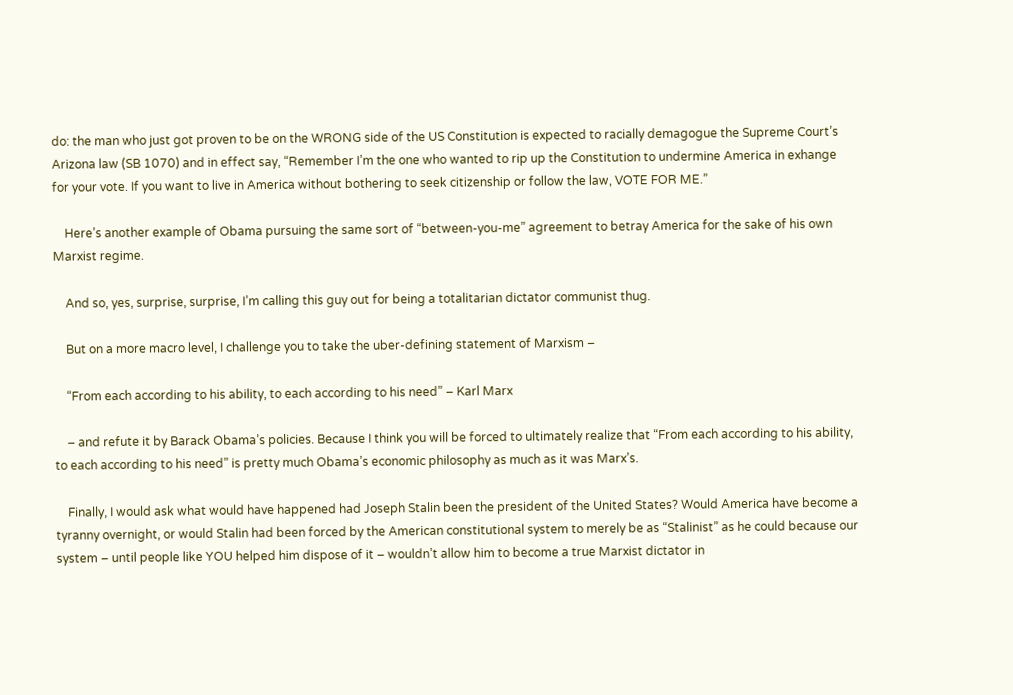do: the man who just got proven to be on the WRONG side of the US Constitution is expected to racially demagogue the Supreme Court’s Arizona law (SB 1070) and in effect say, “Remember I’m the one who wanted to rip up the Constitution to undermine America in exhange for your vote. If you want to live in America without bothering to seek citizenship or follow the law, VOTE FOR ME.”

    Here’s another example of Obama pursuing the same sort of “between-you-me” agreement to betray America for the sake of his own Marxist regime.

    And so, yes, surprise, surprise, I’m calling this guy out for being a totalitarian dictator communist thug.

    But on a more macro level, I challenge you to take the uber-defining statement of Marxism –

    “From each according to his ability, to each according to his need” – Karl Marx

    – and refute it by Barack Obama’s policies. Because I think you will be forced to ultimately realize that “From each according to his ability, to each according to his need” is pretty much Obama’s economic philosophy as much as it was Marx’s.

    Finally, I would ask what would have happened had Joseph Stalin been the president of the United States? Would America have become a tyranny overnight, or would Stalin had been forced by the American constitutional system to merely be as “Stalinist” as he could because our system – until people like YOU helped him dispose of it – wouldn’t allow him to become a true Marxist dictator in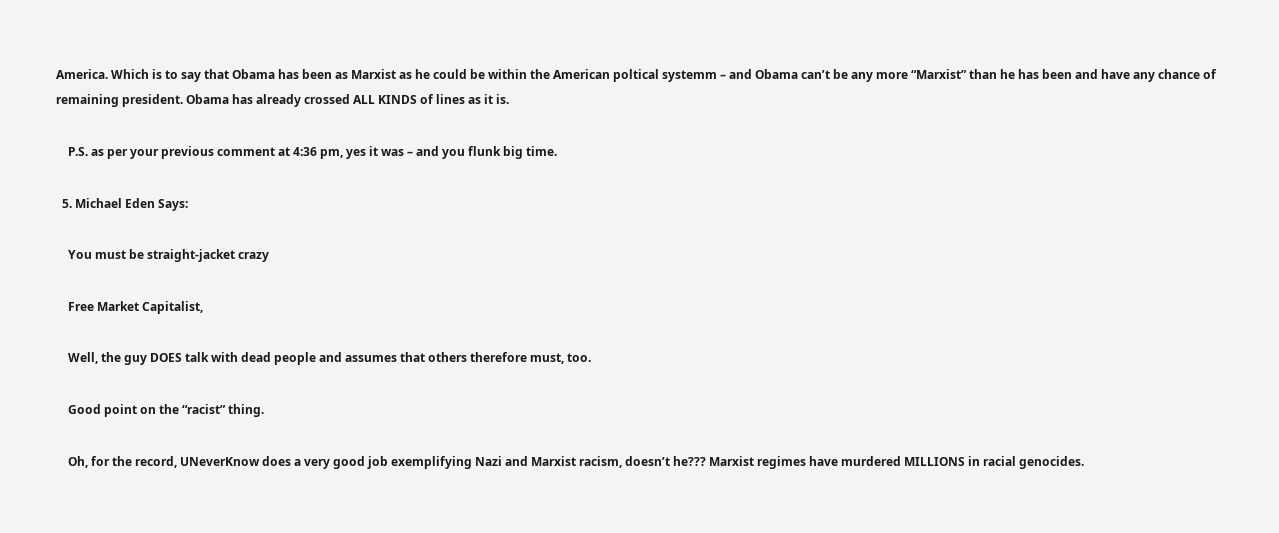America. Which is to say that Obama has been as Marxist as he could be within the American poltical systemm – and Obama can’t be any more “Marxist” than he has been and have any chance of remaining president. Obama has already crossed ALL KINDS of lines as it is.

    P.S. as per your previous comment at 4:36 pm, yes it was – and you flunk big time.

  5. Michael Eden Says:

    You must be straight-jacket crazy

    Free Market Capitalist,

    Well, the guy DOES talk with dead people and assumes that others therefore must, too.

    Good point on the “racist” thing.

    Oh, for the record, UNeverKnow does a very good job exemplifying Nazi and Marxist racism, doesn’t he??? Marxist regimes have murdered MILLIONS in racial genocides.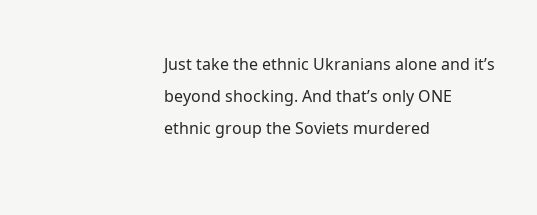Just take the ethnic Ukranians alone and it’s beyond shocking. And that’s only ONE ethnic group the Soviets murdered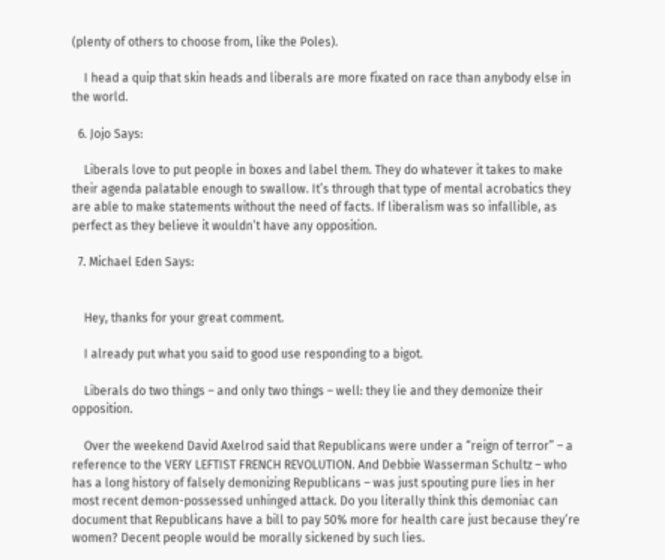(plenty of others to choose from, like the Poles).

    I head a quip that skin heads and liberals are more fixated on race than anybody else in the world.

  6. Jojo Says:

    Liberals love to put people in boxes and label them. They do whatever it takes to make their agenda palatable enough to swallow. It’s through that type of mental acrobatics they are able to make statements without the need of facts. If liberalism was so infallible, as perfect as they believe it wouldn’t have any opposition.

  7. Michael Eden Says:


    Hey, thanks for your great comment.

    I already put what you said to good use responding to a bigot.

    Liberals do two things – and only two things – well: they lie and they demonize their opposition.

    Over the weekend David Axelrod said that Republicans were under a “reign of terror” – a reference to the VERY LEFTIST FRENCH REVOLUTION. And Debbie Wasserman Schultz – who has a long history of falsely demonizing Republicans – was just spouting pure lies in her most recent demon-possessed unhinged attack. Do you literally think this demoniac can document that Republicans have a bill to pay 50% more for health care just because they’re women? Decent people would be morally sickened by such lies.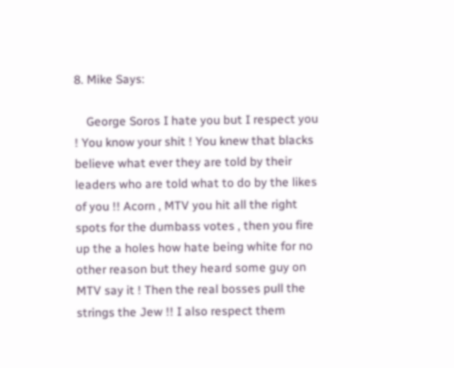8. Mike Says:

    George Soros I hate you but I respect you ! You know your shit ! You knew that blacks believe what ever they are told by their leaders who are told what to do by the likes of you !! Acorn , MTV you hit all the right spots for the dumbass votes , then you fire up the a holes how hate being white for no other reason but they heard some guy on MTV say it ! Then the real bosses pull the strings the Jew !! I also respect them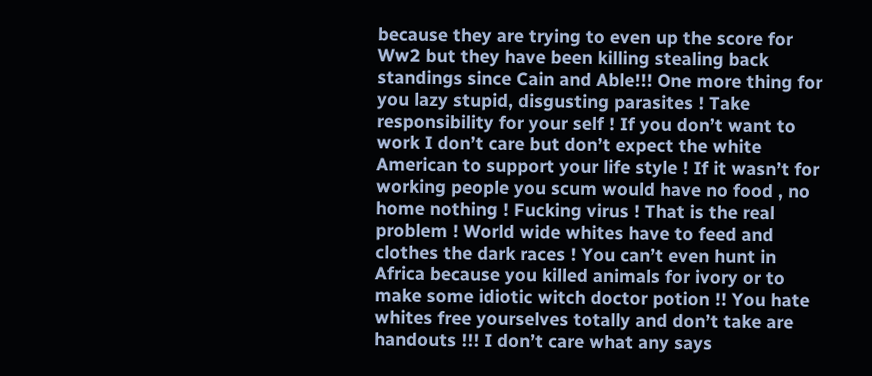because they are trying to even up the score for Ww2 but they have been killing stealing back standings since Cain and Able!!! One more thing for you lazy stupid, disgusting parasites ! Take responsibility for your self ! If you don’t want to work I don’t care but don’t expect the white American to support your life style ! If it wasn’t for working people you scum would have no food , no home nothing ! Fucking virus ! That is the real problem ! World wide whites have to feed and clothes the dark races ! You can’t even hunt in Africa because you killed animals for ivory or to make some idiotic witch doctor potion !! You hate whites free yourselves totally and don’t take are handouts !!! I don’t care what any says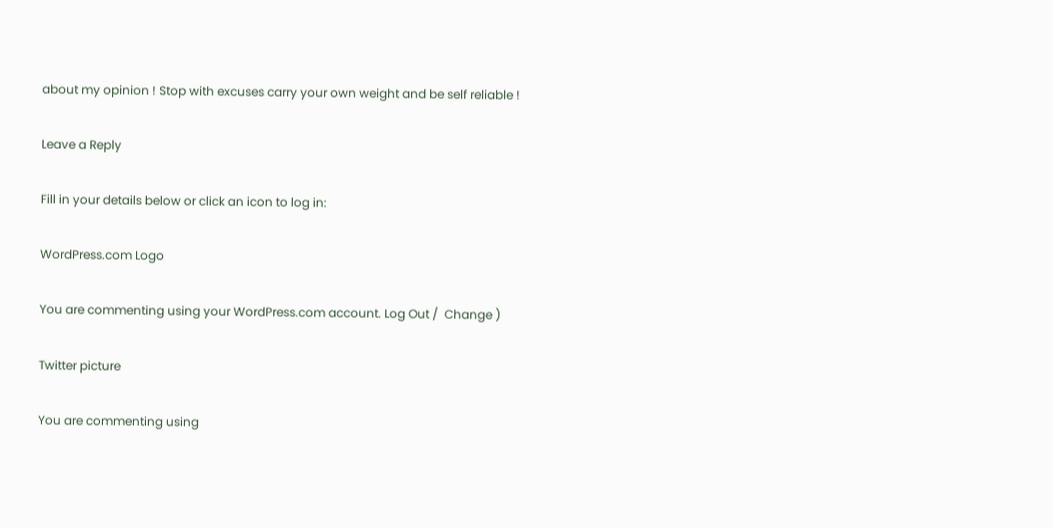about my opinion ! Stop with excuses carry your own weight and be self reliable !

Leave a Reply

Fill in your details below or click an icon to log in:

WordPress.com Logo

You are commenting using your WordPress.com account. Log Out /  Change )

Twitter picture

You are commenting using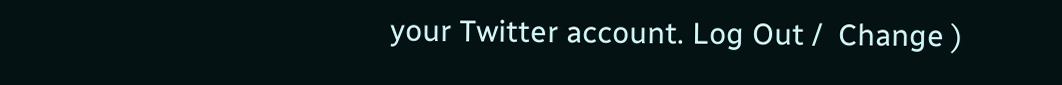your Twitter account. Log Out /  Change )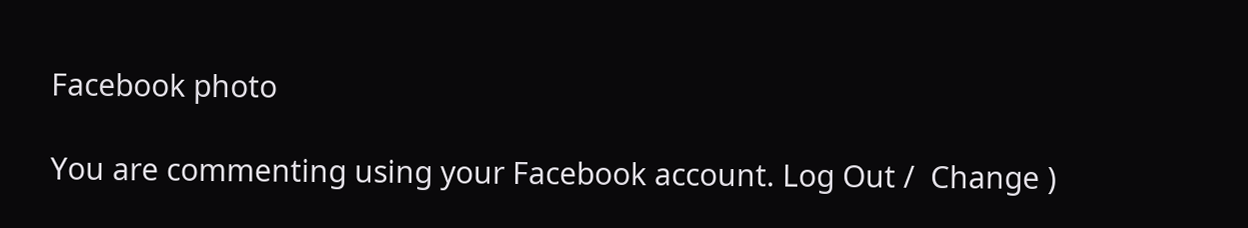Facebook photo

You are commenting using your Facebook account. Log Out /  Change )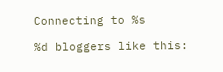Connecting to %s

%d bloggers like this: